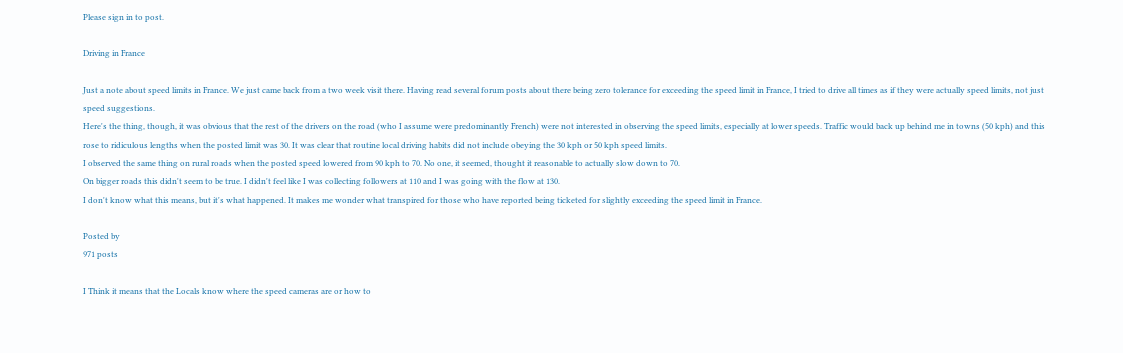Please sign in to post.

Driving in France

Just a note about speed limits in France. We just came back from a two week visit there. Having read several forum posts about there being zero tolerance for exceeding the speed limit in France, I tried to drive all times as if they were actually speed limits, not just speed suggestions.
Here's the thing, though, it was obvious that the rest of the drivers on the road (who I assume were predominantly French) were not interested in observing the speed limits, especially at lower speeds. Traffic would back up behind me in towns (50 kph) and this rose to ridiculous lengths when the posted limit was 30. It was clear that routine local driving habits did not include obeying the 30 kph or 50 kph speed limits.
I observed the same thing on rural roads when the posted speed lowered from 90 kph to 70. No one, it seemed, thought it reasonable to actually slow down to 70.
On bigger roads this didn't seem to be true. I didn't feel like I was collecting followers at 110 and I was going with the flow at 130.
I don't know what this means, but it's what happened. It makes me wonder what transpired for those who have reported being ticketed for slightly exceeding the speed limit in France.

Posted by
971 posts

I Think it means that the Locals know where the speed cameras are or how to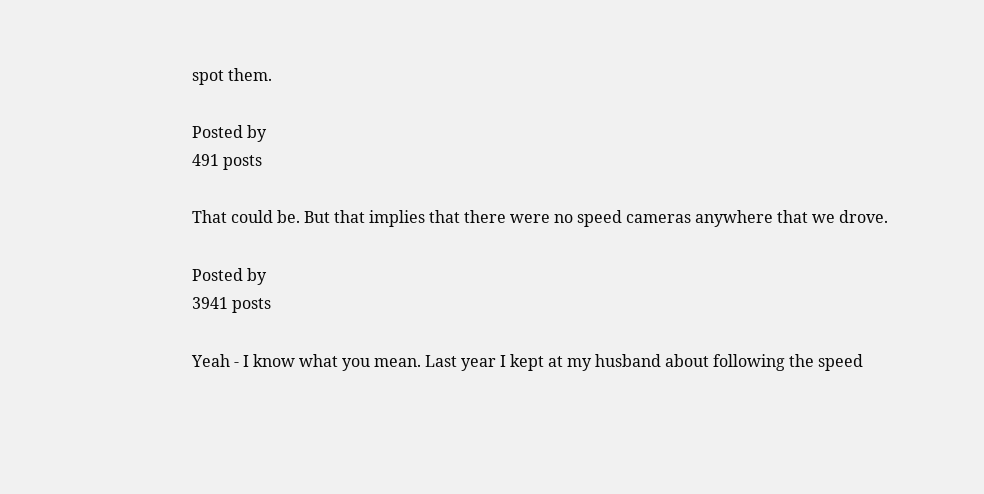spot them.

Posted by
491 posts

That could be. But that implies that there were no speed cameras anywhere that we drove.

Posted by
3941 posts

Yeah - I know what you mean. Last year I kept at my husband about following the speed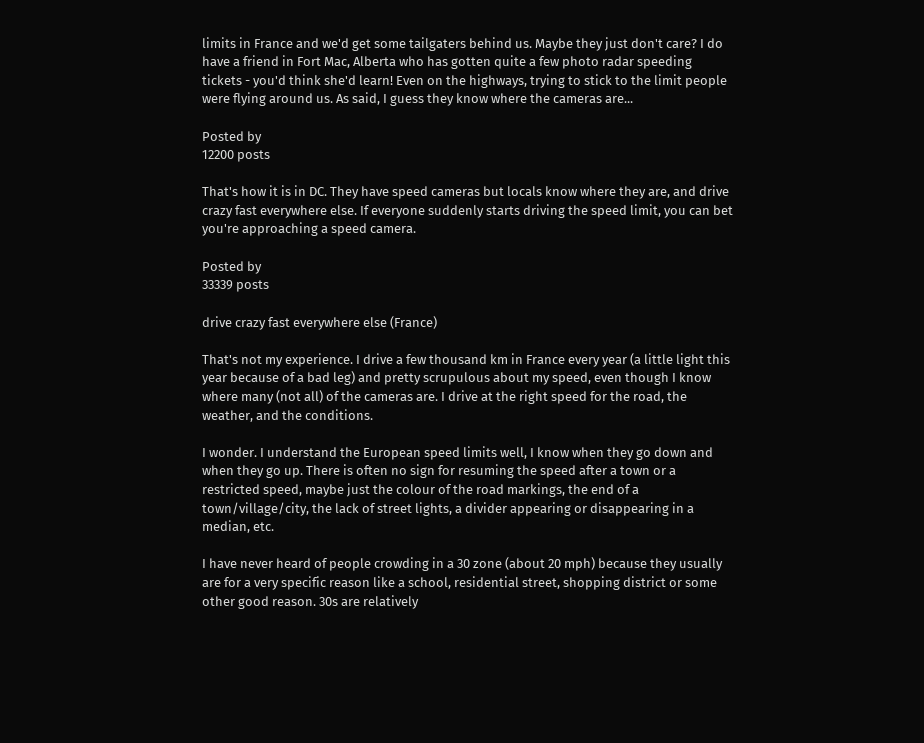limits in France and we'd get some tailgaters behind us. Maybe they just don't care? I do have a friend in Fort Mac, Alberta who has gotten quite a few photo radar speeding tickets - you'd think she'd learn! Even on the highways, trying to stick to the limit people were flying around us. As said, I guess they know where the cameras are...

Posted by
12200 posts

That's how it is in DC. They have speed cameras but locals know where they are, and drive crazy fast everywhere else. If everyone suddenly starts driving the speed limit, you can bet you're approaching a speed camera.

Posted by
33339 posts

drive crazy fast everywhere else (France)

That's not my experience. I drive a few thousand km in France every year (a little light this year because of a bad leg) and pretty scrupulous about my speed, even though I know where many (not all) of the cameras are. I drive at the right speed for the road, the weather, and the conditions.

I wonder. I understand the European speed limits well, I know when they go down and when they go up. There is often no sign for resuming the speed after a town or a restricted speed, maybe just the colour of the road markings, the end of a town/village/city, the lack of street lights, a divider appearing or disappearing in a median, etc.

I have never heard of people crowding in a 30 zone (about 20 mph) because they usually are for a very specific reason like a school, residential street, shopping district or some other good reason. 30s are relatively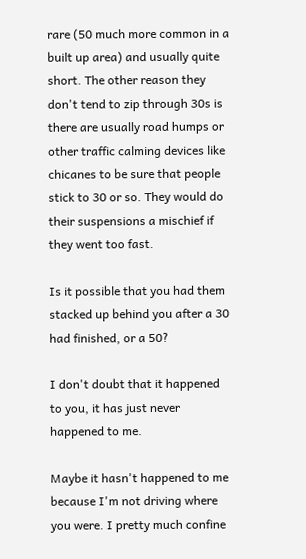rare (50 much more common in a built up area) and usually quite short. The other reason they don't tend to zip through 30s is there are usually road humps or other traffic calming devices like chicanes to be sure that people stick to 30 or so. They would do their suspensions a mischief if they went too fast.

Is it possible that you had them stacked up behind you after a 30 had finished, or a 50?

I don't doubt that it happened to you, it has just never happened to me.

Maybe it hasn't happened to me because I'm not driving where you were. I pretty much confine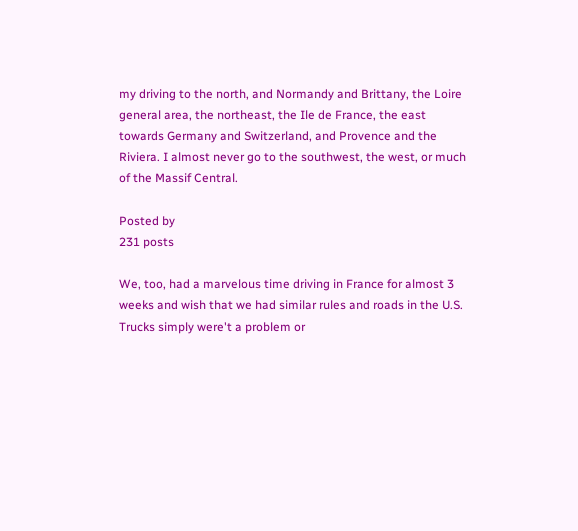my driving to the north, and Normandy and Brittany, the Loire general area, the northeast, the Ile de France, the east towards Germany and Switzerland, and Provence and the Riviera. I almost never go to the southwest, the west, or much of the Massif Central.

Posted by
231 posts

We, too, had a marvelous time driving in France for almost 3 weeks and wish that we had similar rules and roads in the U.S. Trucks simply were't a problem or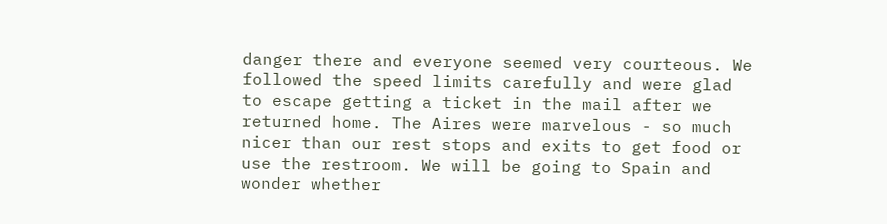danger there and everyone seemed very courteous. We followed the speed limits carefully and were glad to escape getting a ticket in the mail after we returned home. The Aires were marvelous - so much nicer than our rest stops and exits to get food or use the restroom. We will be going to Spain and wonder whether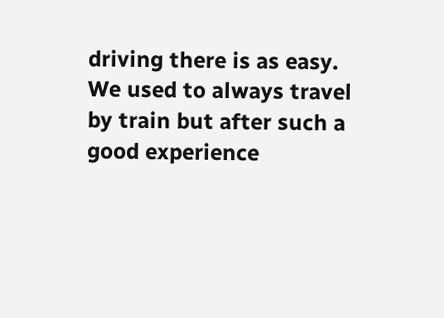driving there is as easy. We used to always travel by train but after such a good experience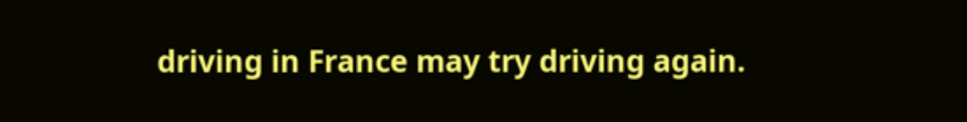driving in France may try driving again.